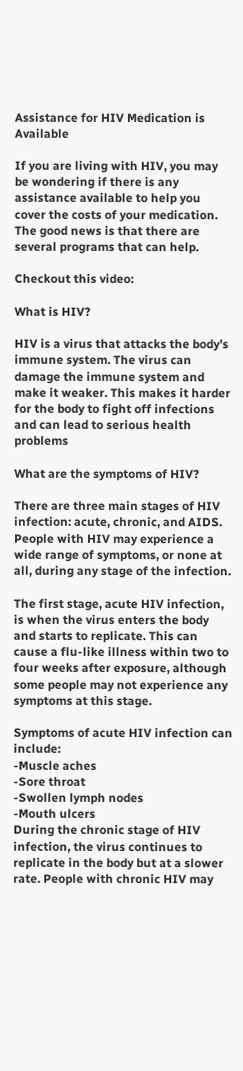Assistance for HIV Medication is Available

If you are living with HIV, you may be wondering if there is any assistance available to help you cover the costs of your medication. The good news is that there are several programs that can help.

Checkout this video:

What is HIV?

HIV is a virus that attacks the body’s immune system. The virus can damage the immune system and make it weaker. This makes it harder for the body to fight off infections and can lead to serious health problems

What are the symptoms of HIV?

There are three main stages of HIV infection: acute, chronic, and AIDS. People with HIV may experience a wide range of symptoms, or none at all, during any stage of the infection.

The first stage, acute HIV infection, is when the virus enters the body and starts to replicate. This can cause a flu-like illness within two to four weeks after exposure, although some people may not experience any symptoms at this stage.

Symptoms of acute HIV infection can include:
-Muscle aches
-Sore throat
-Swollen lymph nodes
-Mouth ulcers
During the chronic stage of HIV infection, the virus continues to replicate in the body but at a slower rate. People with chronic HIV may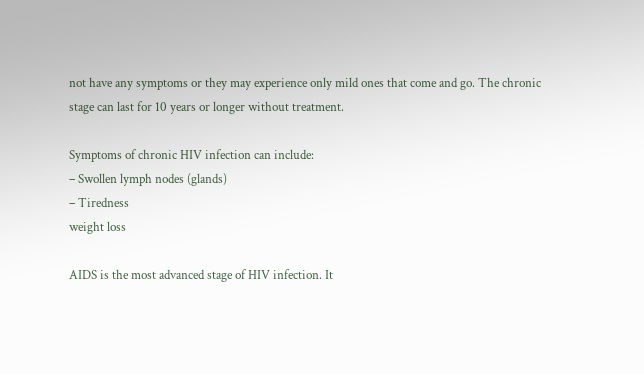not have any symptoms or they may experience only mild ones that come and go. The chronic stage can last for 10 years or longer without treatment.

Symptoms of chronic HIV infection can include:
– Swollen lymph nodes (glands)
– Tiredness
weight loss

AIDS is the most advanced stage of HIV infection. It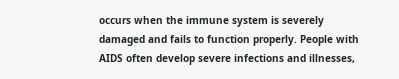occurs when the immune system is severely damaged and fails to function properly. People with AIDS often develop severe infections and illnesses,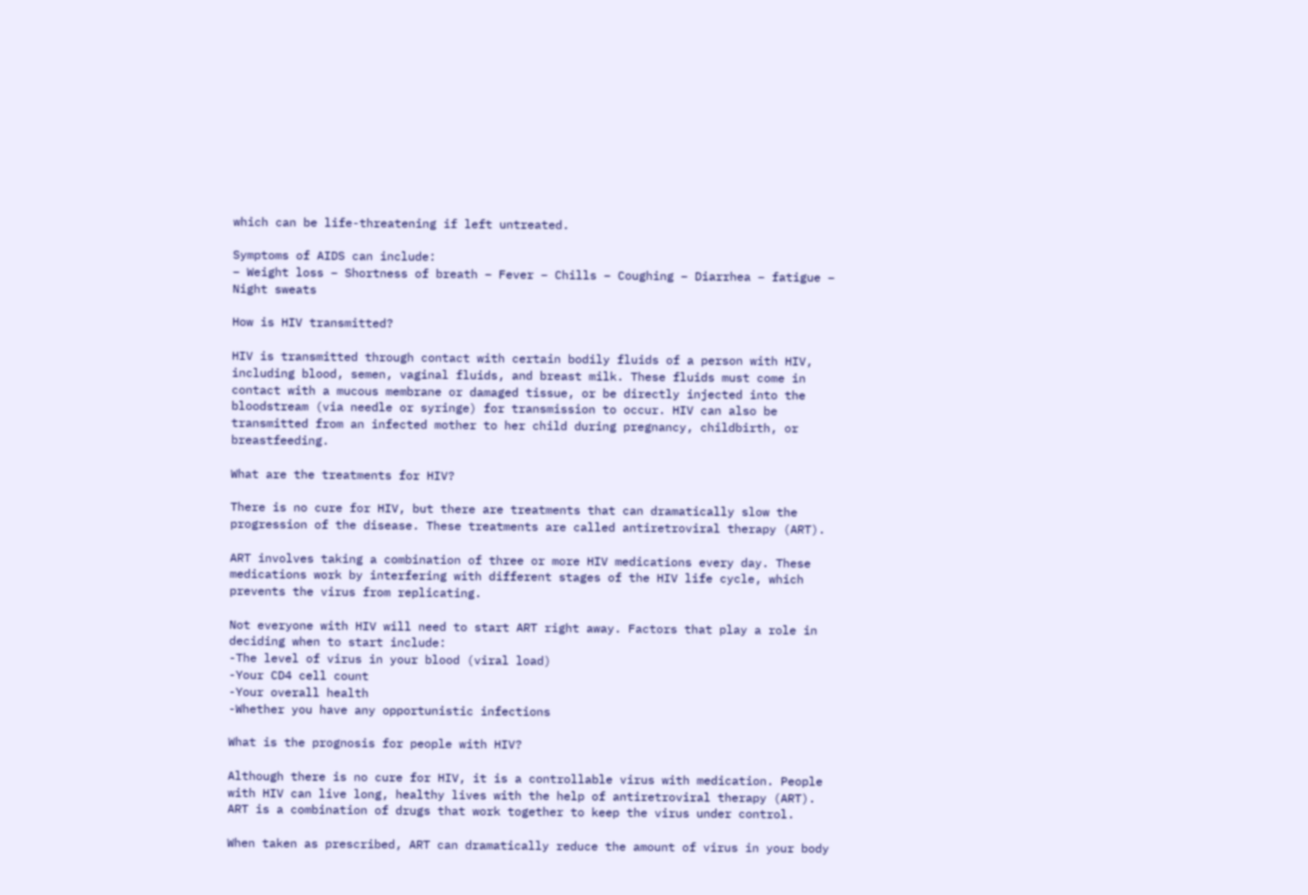which can be life-threatening if left untreated.

Symptoms of AIDS can include:
– Weight loss – Shortness of breath – Fever – Chills – Coughing – Diarrhea – fatigue – Night sweats

How is HIV transmitted?

HIV is transmitted through contact with certain bodily fluids of a person with HIV, including blood, semen, vaginal fluids, and breast milk. These fluids must come in contact with a mucous membrane or damaged tissue, or be directly injected into the bloodstream (via needle or syringe) for transmission to occur. HIV can also be transmitted from an infected mother to her child during pregnancy, childbirth, or breastfeeding.

What are the treatments for HIV?

There is no cure for HIV, but there are treatments that can dramatically slow the progression of the disease. These treatments are called antiretroviral therapy (ART).

ART involves taking a combination of three or more HIV medications every day. These medications work by interfering with different stages of the HIV life cycle, which prevents the virus from replicating.

Not everyone with HIV will need to start ART right away. Factors that play a role in deciding when to start include:
-The level of virus in your blood (viral load)
-Your CD4 cell count
-Your overall health
-Whether you have any opportunistic infections

What is the prognosis for people with HIV?

Although there is no cure for HIV, it is a controllable virus with medication. People with HIV can live long, healthy lives with the help of antiretroviral therapy (ART). ART is a combination of drugs that work together to keep the virus under control.

When taken as prescribed, ART can dramatically reduce the amount of virus in your body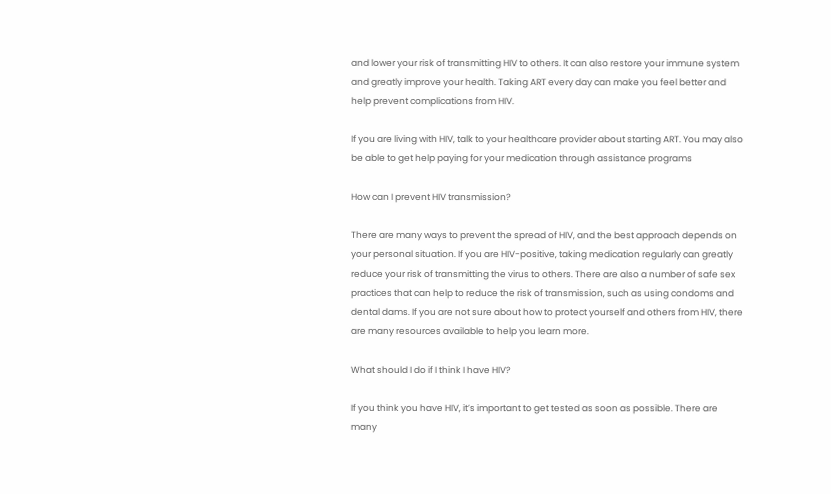and lower your risk of transmitting HIV to others. It can also restore your immune system and greatly improve your health. Taking ART every day can make you feel better and help prevent complications from HIV.

If you are living with HIV, talk to your healthcare provider about starting ART. You may also be able to get help paying for your medication through assistance programs

How can I prevent HIV transmission?

There are many ways to prevent the spread of HIV, and the best approach depends on your personal situation. If you are HIV-positive, taking medication regularly can greatly reduce your risk of transmitting the virus to others. There are also a number of safe sex practices that can help to reduce the risk of transmission, such as using condoms and dental dams. If you are not sure about how to protect yourself and others from HIV, there are many resources available to help you learn more.

What should I do if I think I have HIV?

If you think you have HIV, it’s important to get tested as soon as possible. There are many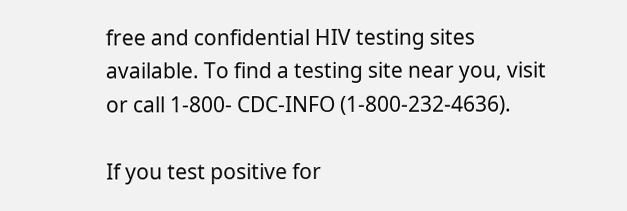free and confidential HIV testing sites available. To find a testing site near you, visit or call 1-800- CDC-INFO (1-800-232-4636).

If you test positive for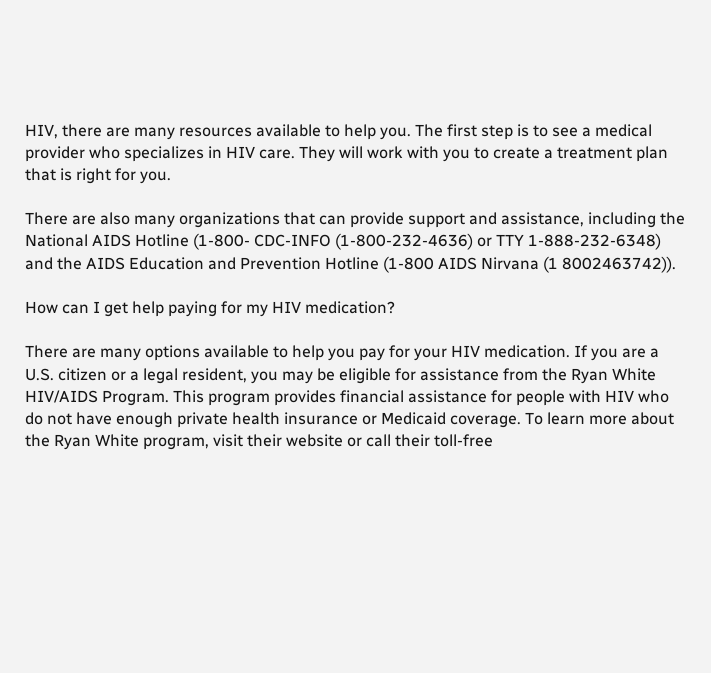HIV, there are many resources available to help you. The first step is to see a medical provider who specializes in HIV care. They will work with you to create a treatment plan that is right for you.

There are also many organizations that can provide support and assistance, including the National AIDS Hotline (1-800- CDC-INFO (1-800-232-4636) or TTY 1-888-232-6348) and the AIDS Education and Prevention Hotline (1-800 AIDS Nirvana (1 8002463742)).

How can I get help paying for my HIV medication?

There are many options available to help you pay for your HIV medication. If you are a U.S. citizen or a legal resident, you may be eligible for assistance from the Ryan White HIV/AIDS Program. This program provides financial assistance for people with HIV who do not have enough private health insurance or Medicaid coverage. To learn more about the Ryan White program, visit their website or call their toll-free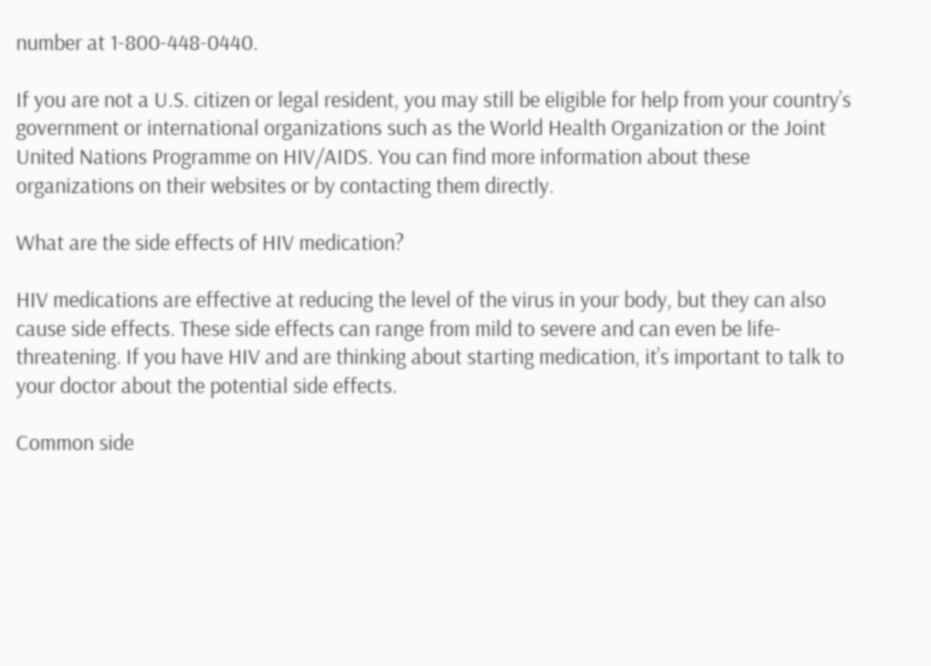number at 1-800-448-0440.

If you are not a U.S. citizen or legal resident, you may still be eligible for help from your country’s government or international organizations such as the World Health Organization or the Joint United Nations Programme on HIV/AIDS. You can find more information about these organizations on their websites or by contacting them directly.

What are the side effects of HIV medication?

HIV medications are effective at reducing the level of the virus in your body, but they can also cause side effects. These side effects can range from mild to severe and can even be life-threatening. If you have HIV and are thinking about starting medication, it’s important to talk to your doctor about the potential side effects.

Common side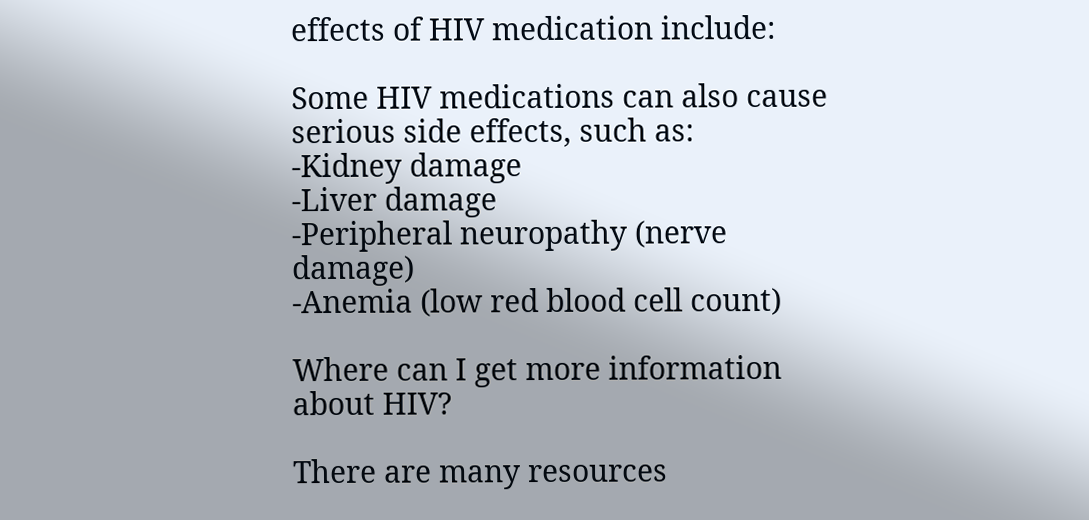effects of HIV medication include:

Some HIV medications can also cause serious side effects, such as:
-Kidney damage
-Liver damage
-Peripheral neuropathy (nerve damage)
-Anemia (low red blood cell count)

Where can I get more information about HIV?

There are many resources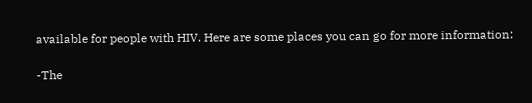available for people with HIV. Here are some places you can go for more information:

-The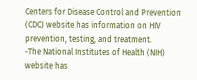Centers for Disease Control and Prevention (CDC) website has information on HIV prevention, testing, and treatment.
-The National Institutes of Health (NIH) website has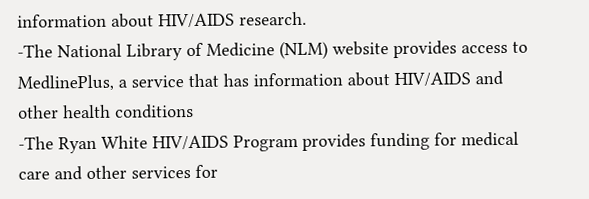information about HIV/AIDS research.
-The National Library of Medicine (NLM) website provides access to MedlinePlus, a service that has information about HIV/AIDS and other health conditions
-The Ryan White HIV/AIDS Program provides funding for medical care and other services for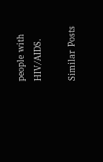people with HIV/AIDS.

Similar Posts